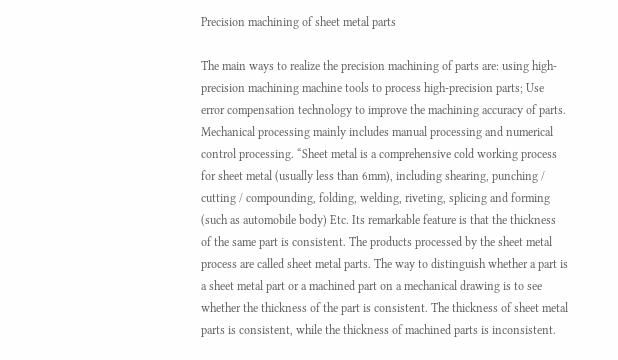Precision machining of sheet metal parts

The main ways to realize the precision machining of parts are: using high-precision machining machine tools to process high-precision parts; Use error compensation technology to improve the machining accuracy of parts. Mechanical processing mainly includes manual processing and numerical control processing. “Sheet metal is a comprehensive cold working process for sheet metal (usually less than 6mm), including shearing, punching / cutting / compounding, folding, welding, riveting, splicing and forming (such as automobile body) Etc. Its remarkable feature is that the thickness of the same part is consistent. The products processed by the sheet metal process are called sheet metal parts. The way to distinguish whether a part is a sheet metal part or a machined part on a mechanical drawing is to see whether the thickness of the part is consistent. The thickness of sheet metal parts is consistent, while the thickness of machined parts is inconsistent.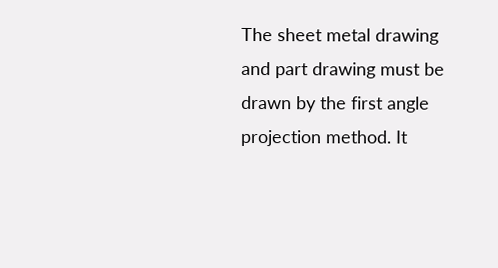The sheet metal drawing and part drawing must be drawn by the first angle projection method. It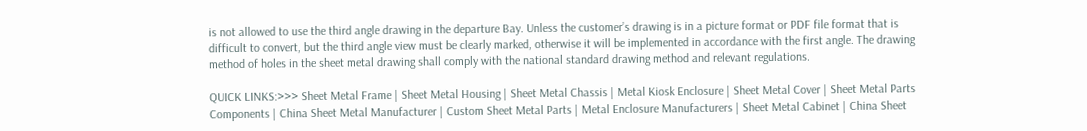is not allowed to use the third angle drawing in the departure Bay. Unless the customer’s drawing is in a picture format or PDF file format that is difficult to convert, but the third angle view must be clearly marked, otherwise it will be implemented in accordance with the first angle. The drawing method of holes in the sheet metal drawing shall comply with the national standard drawing method and relevant regulations.

QUICK LINKS:>>> Sheet Metal Frame | Sheet Metal Housing | Sheet Metal Chassis | Metal Kiosk Enclosure | Sheet Metal Cover | Sheet Metal Parts Components | China Sheet Metal Manufacturer | Custom Sheet Metal Parts | Metal Enclosure Manufacturers | Sheet Metal Cabinet | China Sheet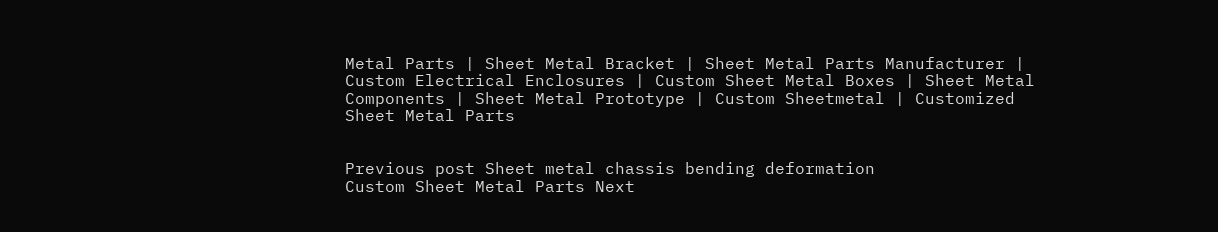Metal Parts | Sheet Metal Bracket | Sheet Metal Parts Manufacturer | Custom Electrical Enclosures | Custom Sheet Metal Boxes | Sheet Metal Components | Sheet Metal Prototype | Custom Sheetmetal | Customized Sheet Metal Parts


Previous post Sheet metal chassis bending deformation
Custom Sheet Metal Parts Next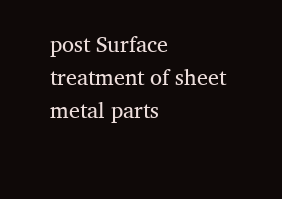post Surface treatment of sheet metal parts